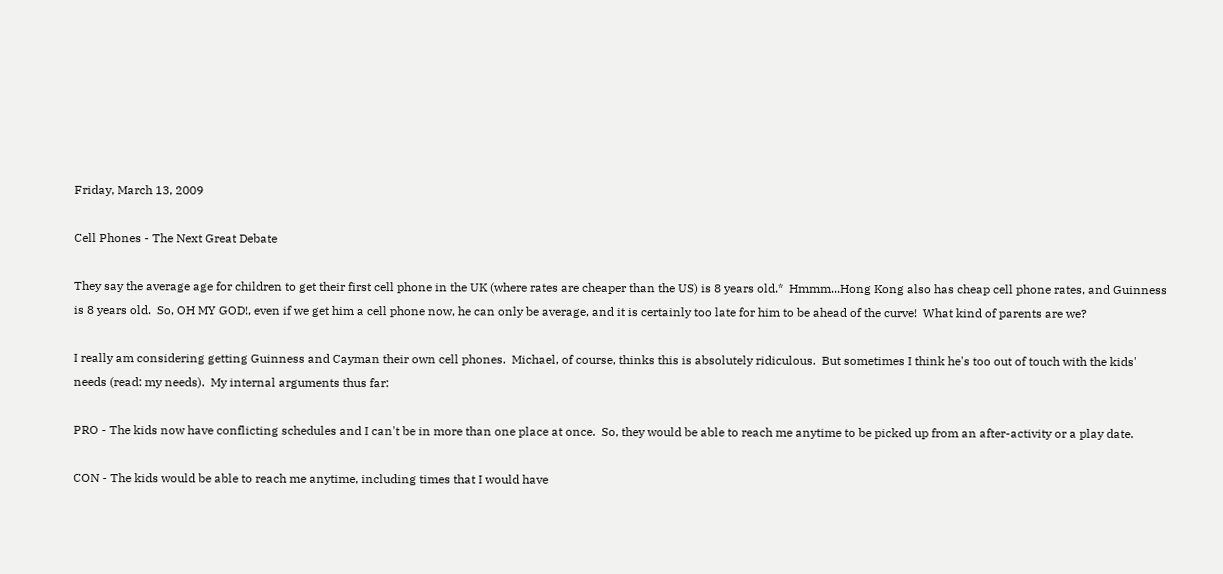Friday, March 13, 2009

Cell Phones - The Next Great Debate

They say the average age for children to get their first cell phone in the UK (where rates are cheaper than the US) is 8 years old.*  Hmmm...Hong Kong also has cheap cell phone rates, and Guinness is 8 years old.  So, OH MY GOD!, even if we get him a cell phone now, he can only be average, and it is certainly too late for him to be ahead of the curve!  What kind of parents are we?

I really am considering getting Guinness and Cayman their own cell phones.  Michael, of course, thinks this is absolutely ridiculous.  But sometimes I think he's too out of touch with the kids' needs (read: my needs).  My internal arguments thus far:

PRO - The kids now have conflicting schedules and I can't be in more than one place at once.  So, they would be able to reach me anytime to be picked up from an after-activity or a play date.

CON - The kids would be able to reach me anytime, including times that I would have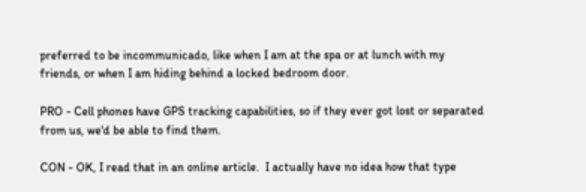preferred to be incommunicado, like when I am at the spa or at lunch with my friends, or when I am hiding behind a locked bedroom door.

PRO - Cell phones have GPS tracking capabilities, so if they ever got lost or separated from us, we'd be able to find them.

CON - OK, I read that in an online article.  I actually have no idea how that type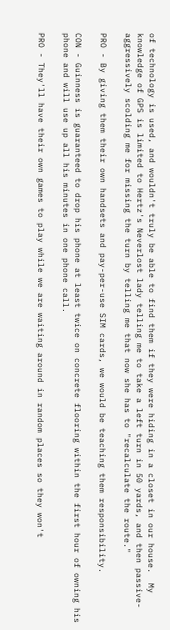of technology is used, and wouldn't truly be able to find them if they were hiding in a closet in our house.  My knowledge of GPS is limited to Hertz's Neverlost lady telling me to take a left turn in 50 yards, and then passive-aggressively scolding me for missing the turn by telling me that now she has to "recalculate the route."

PRO - By giving them their own handsets and pay-per-use SIM cards, we would be teaching them responsibility.

CON - Guinness is guaranteed to drop his phone at least twice on concrete flooring within the first hour of owning his phone and will use up all his minutes in one phone call.

PRO - They'll have their own games to play while we are waiting around in random places so they won't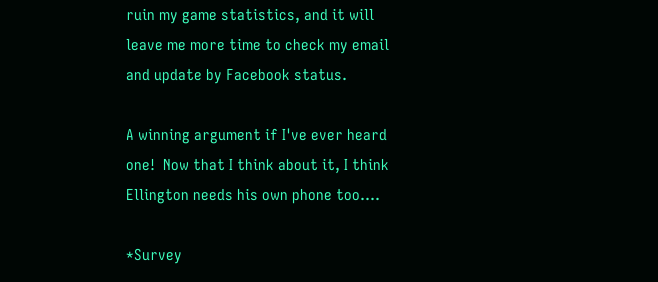ruin my game statistics, and it will leave me more time to check my email and update by Facebook status.

A winning argument if I've ever heard one!  Now that I think about it, I think Ellington needs his own phone too....

*Survey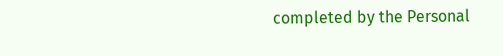completed by the Personal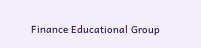Finance Educational Group